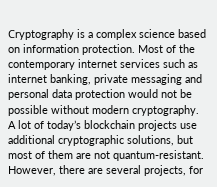Сryptography is a complex science based on information protection. Most of the contemporary internet services such as internet banking, private messaging and personal data protection would not be possible without modern cryptography. A lot of today’s blockchain projects use additional cryptographic solutions, but most of them are not quantum-resistant. However, there are several projects, for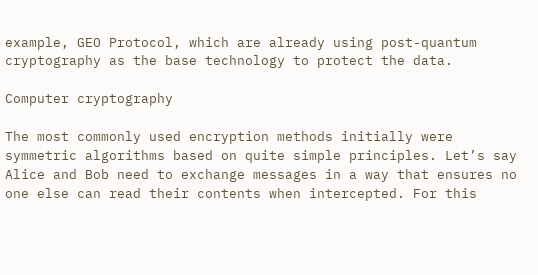example, GEO Protocol, which are already using post-quantum cryptography as the base technology to protect the data.

Computer cryptography

The most commonly used encryption methods initially were symmetric algorithms based on quite simple principles. Let’s say Alice and Bob need to exchange messages in a way that ensures no one else can read their contents when intercepted. For this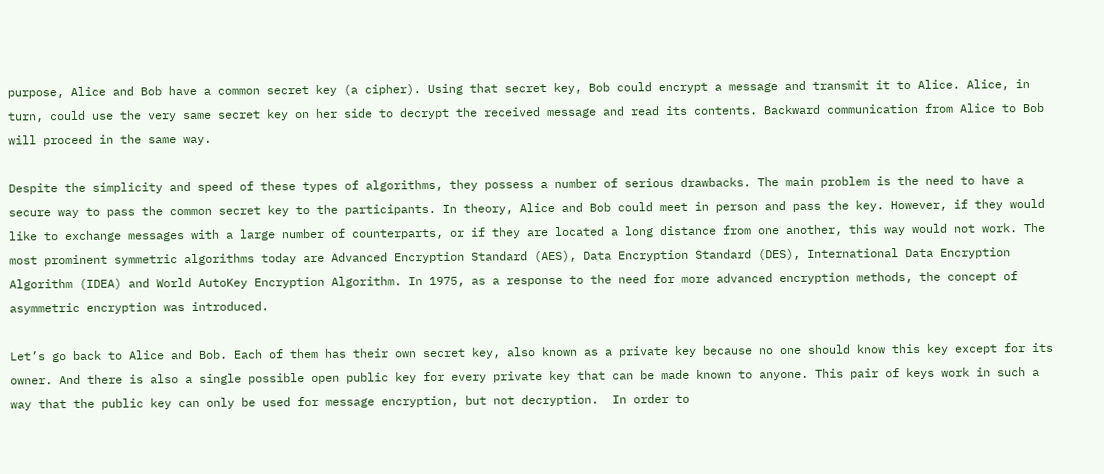purpose, Alice and Bob have a common secret key (a cipher). Using that secret key, Bob could encrypt a message and transmit it to Alice. Alice, in turn, could use the very same secret key on her side to decrypt the received message and read its contents. Backward communication from Alice to Bob will proceed in the same way.

Despite the simplicity and speed of these types of algorithms, they possess a number of serious drawbacks. The main problem is the need to have a secure way to pass the common secret key to the participants. In theory, Alice and Bob could meet in person and pass the key. However, if they would like to exchange messages with a large number of counterparts, or if they are located a long distance from one another, this way would not work. The most prominent symmetric algorithms today are Advanced Encryption Standard (AES), Data Encryption Standard (DES), International Data Encryption Algorithm (IDEA) and World AutoKey Encryption Algorithm. In 1975, as a response to the need for more advanced encryption methods, the concept of asymmetric encryption was introduced.

Let’s go back to Alice and Bob. Each of them has their own secret key, also known as a private key because no one should know this key except for its owner. And there is also a single possible open public key for every private key that can be made known to anyone. This pair of keys work in such a way that the public key can only be used for message encryption, but not decryption.  In order to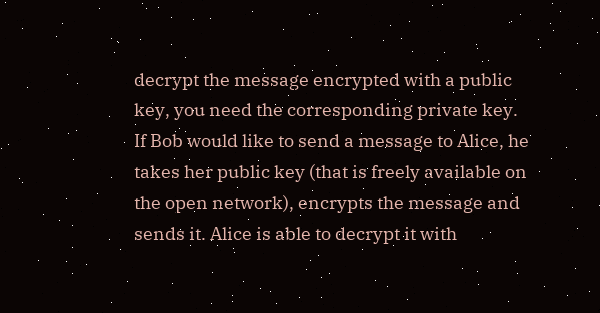decrypt the message encrypted with a public key, you need the corresponding private key. If Bob would like to send a message to Alice, he takes her public key (that is freely available on the open network), encrypts the message and sends it. Alice is able to decrypt it with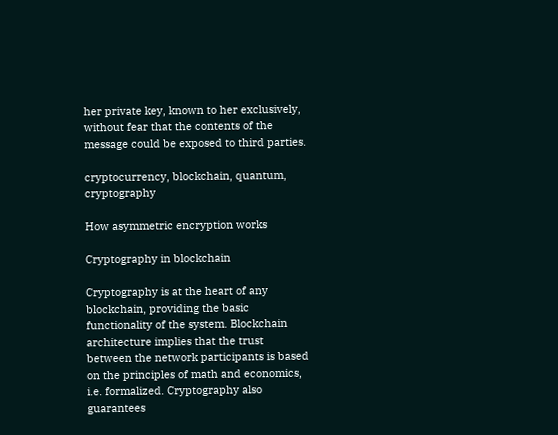her private key, known to her exclusively, without fear that the contents of the message could be exposed to third parties.

cryptocurrency, blockchain, quantum, cryptography

How asymmetric encryption works

Cryptography in blockchain

Cryptography is at the heart of any blockchain, providing the basic functionality of the system. Blockchain architecture implies that the trust between the network participants is based on the principles of math and economics, i.e. formalized. Cryptography also guarantees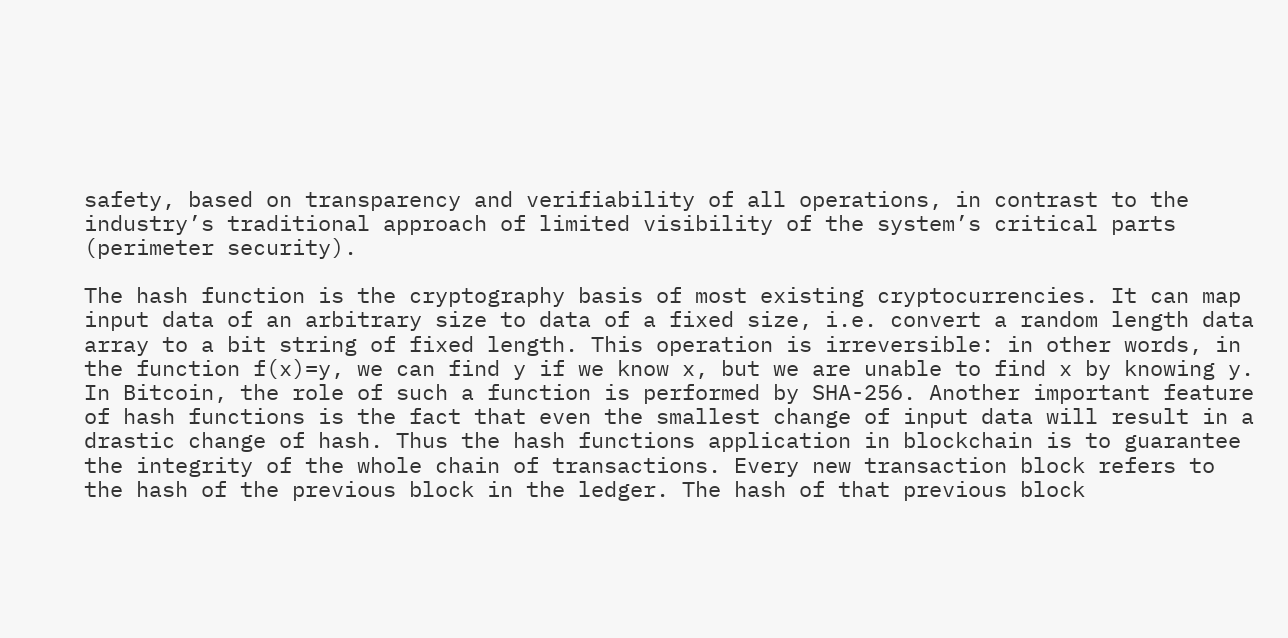safety, based on transparency and verifiability of all operations, in contrast to the industry’s traditional approach of limited visibility of the system’s critical parts (perimeter security).

The hash function is the cryptography basis of most existing cryptocurrencies. It can map input data of an arbitrary size to data of a fixed size, i.e. convert a random length data array to a bit string of fixed length. This operation is irreversible: in other words, in the function f(x)=y, we can find y if we know x, but we are unable to find x by knowing y. In Bitcoin, the role of such a function is performed by SHA-256. Another important feature of hash functions is the fact that even the smallest change of input data will result in a drastic change of hash. Thus the hash functions application in blockchain is to guarantee the integrity of the whole chain of transactions. Every new transaction block refers to the hash of the previous block in the ledger. The hash of that previous block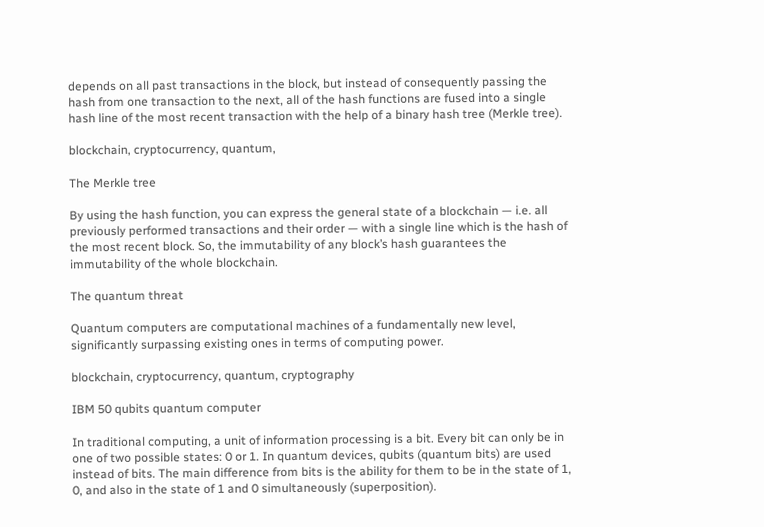depends on all past transactions in the block, but instead of consequently passing the hash from one transaction to the next, all of the hash functions are fused into a single hash line of the most recent transaction with the help of a binary hash tree (Merkle tree).

blockchain, cryptocurrency, quantum,

The Merkle tree

By using the hash function, you can express the general state of a blockchain — i.e. all previously performed transactions and their order — with a single line which is the hash of the most recent block. So, the immutability of any block’s hash guarantees the immutability of the whole blockchain.

The quantum threat

Quantum computers are computational machines of a fundamentally new level, significantly surpassing existing ones in terms of computing power.

blockchain, cryptocurrency, quantum, cryptography

IBM 50 qubits quantum computer

In traditional computing, a unit of information processing is a bit. Every bit can only be in one of two possible states: 0 or 1. In quantum devices, qubits (quantum bits) are used instead of bits. The main difference from bits is the ability for them to be in the state of 1, 0, and also in the state of 1 and 0 simultaneously (superposition).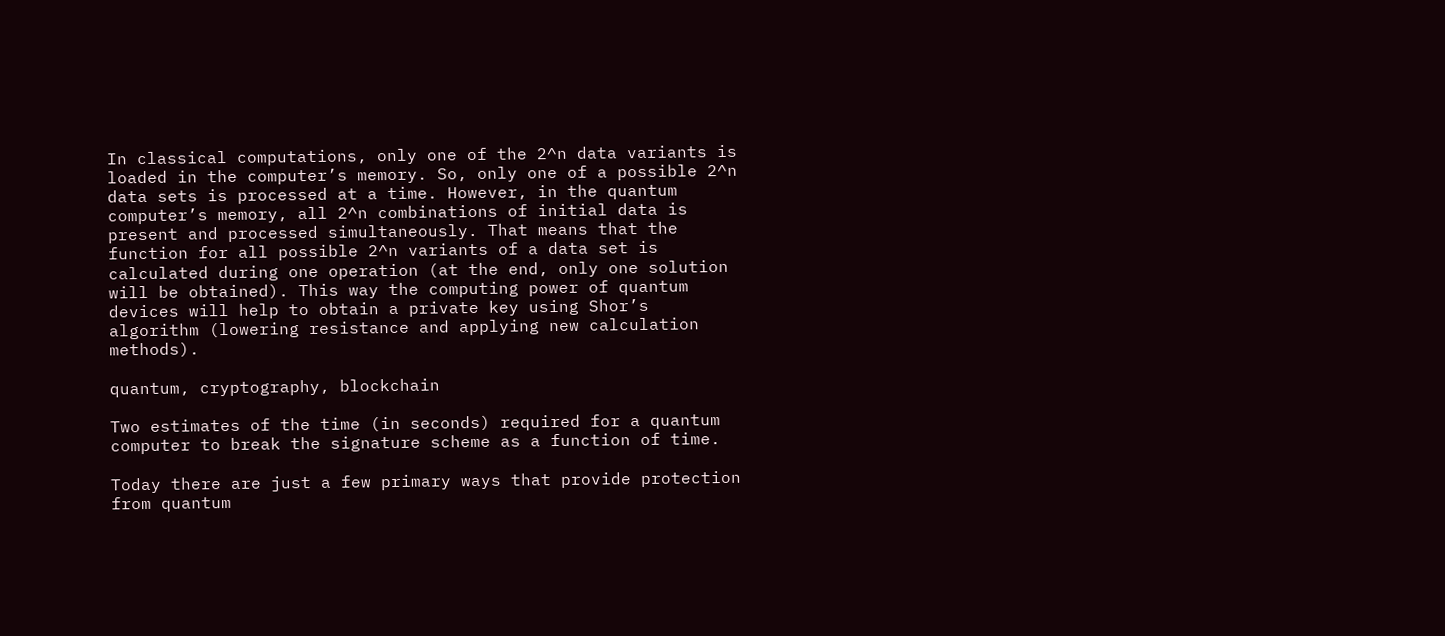In classical computations, only one of the 2^n data variants is loaded in the computer’s memory. So, only one of a possible 2^n data sets is processed at a time. However, in the quantum computer’s memory, all 2^n combinations of initial data is present and processed simultaneously. That means that the function for all possible 2^n variants of a data set is calculated during one operation (at the end, only one solution will be obtained). This way the computing power of quantum devices will help to obtain a private key using Shor’s algorithm (lowering resistance and applying new calculation methods).

quantum, cryptography, blockchain

Two estimates of the time (in seconds) required for a quantum computer to break the signature scheme as a function of time.

Today there are just a few primary ways that provide protection from quantum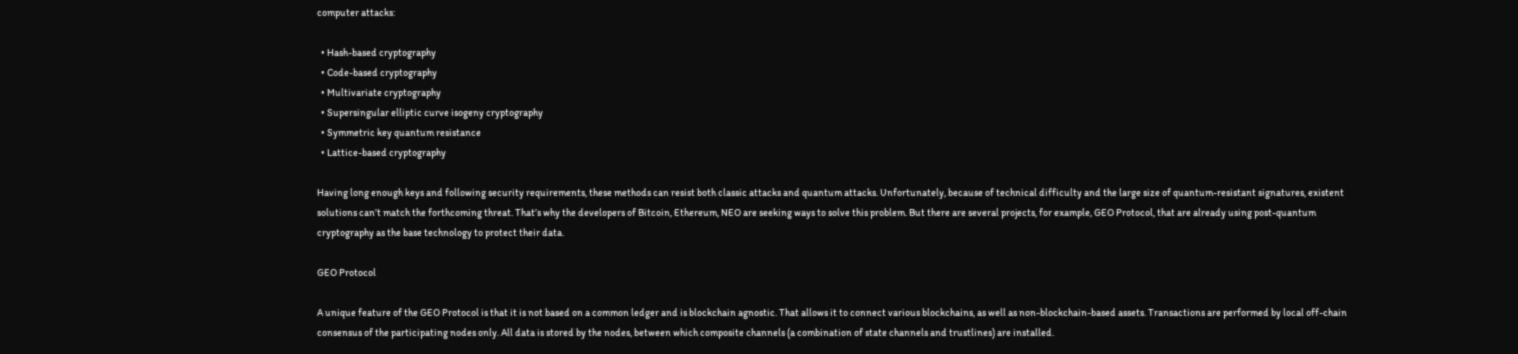computer attacks:

  • Hash-based cryptography
  • Code-based cryptography
  • Multivariate cryptography
  • Supersingular elliptic curve isogeny cryptography
  • Symmetric key quantum resistance
  • Lattice-based cryptography

Having long enough keys and following security requirements, these methods can resist both classic attacks and quantum attacks. Unfortunately, because of technical difficulty and the large size of quantum-resistant signatures, existent solutions can’t match the forthcoming threat. That’s why the developers of Bitcoin, Ethereum, NEO are seeking ways to solve this problem. But there are several projects, for example, GEO Protocol, that are already using post-quantum cryptography as the base technology to protect their data.

GEO Protocol

A unique feature of the GEO Protocol is that it is not based on a common ledger and is blockchain agnostic. That allows it to connect various blockchains, as well as non-blockchain-based assets. Transactions are performed by local off-chain consensus of the participating nodes only. All data is stored by the nodes, between which composite channels (a combination of state channels and trustlines) are installed.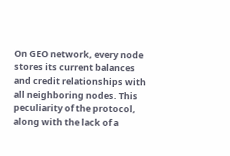On GEO network, every node stores its current balances and credit relationships with all neighboring nodes. This peculiarity of the protocol, along with the lack of a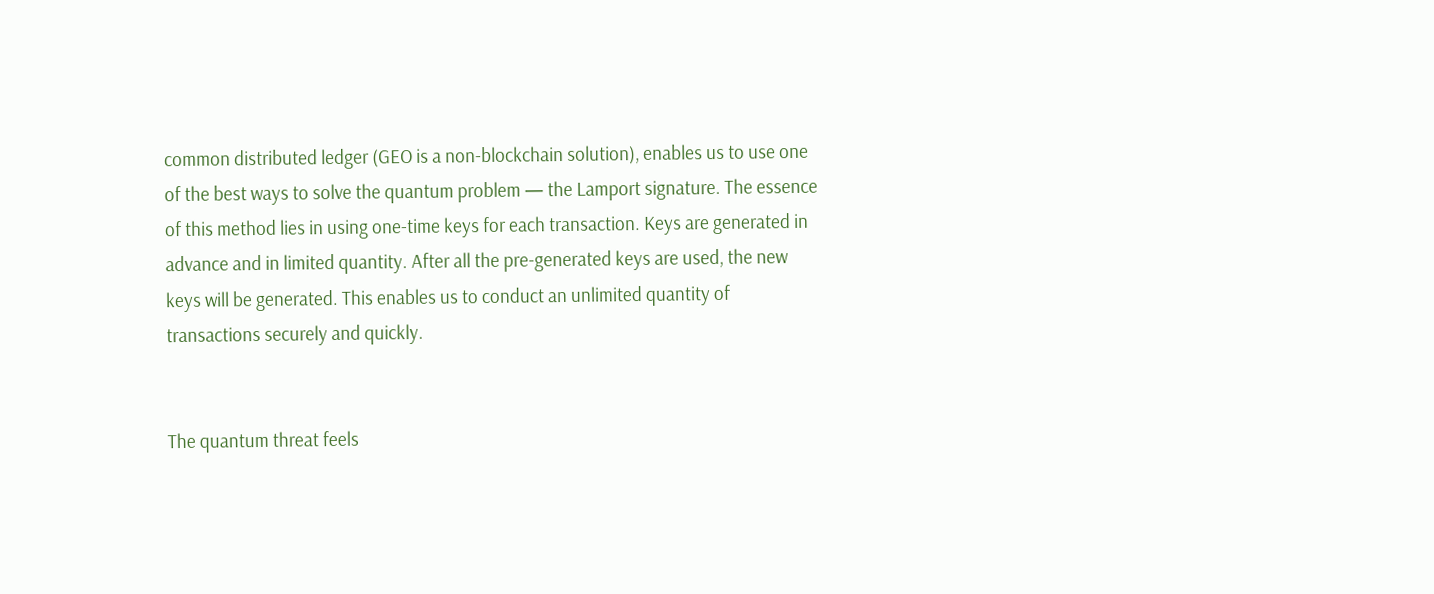common distributed ledger (GEO is a non-blockchain solution), enables us to use one of the best ways to solve the quantum problem — the Lamport signature. The essence of this method lies in using one-time keys for each transaction. Keys are generated in advance and in limited quantity. After all the pre-generated keys are used, the new keys will be generated. This enables us to conduct an unlimited quantity of transactions securely and quickly.


The quantum threat feels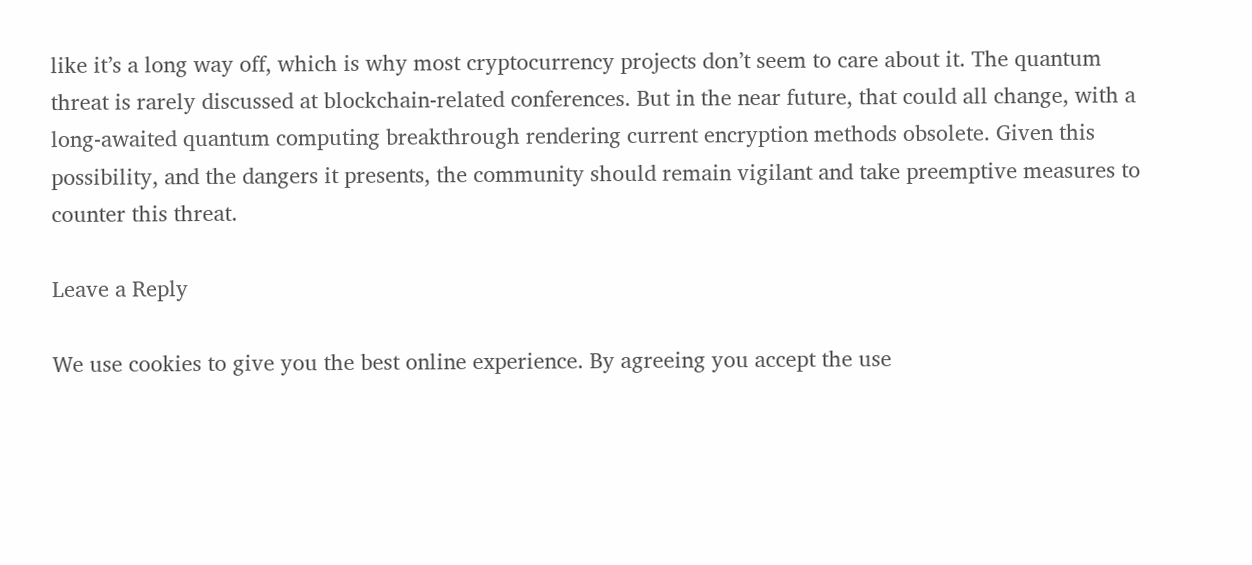like it’s a long way off, which is why most cryptocurrency projects don’t seem to care about it. The quantum threat is rarely discussed at blockchain-related conferences. But in the near future, that could all change, with a long-awaited quantum computing breakthrough rendering current encryption methods obsolete. Given this possibility, and the dangers it presents, the community should remain vigilant and take preemptive measures to counter this threat.

Leave a Reply

We use cookies to give you the best online experience. By agreeing you accept the use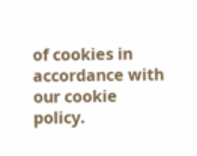of cookies in accordance with our cookie policy.